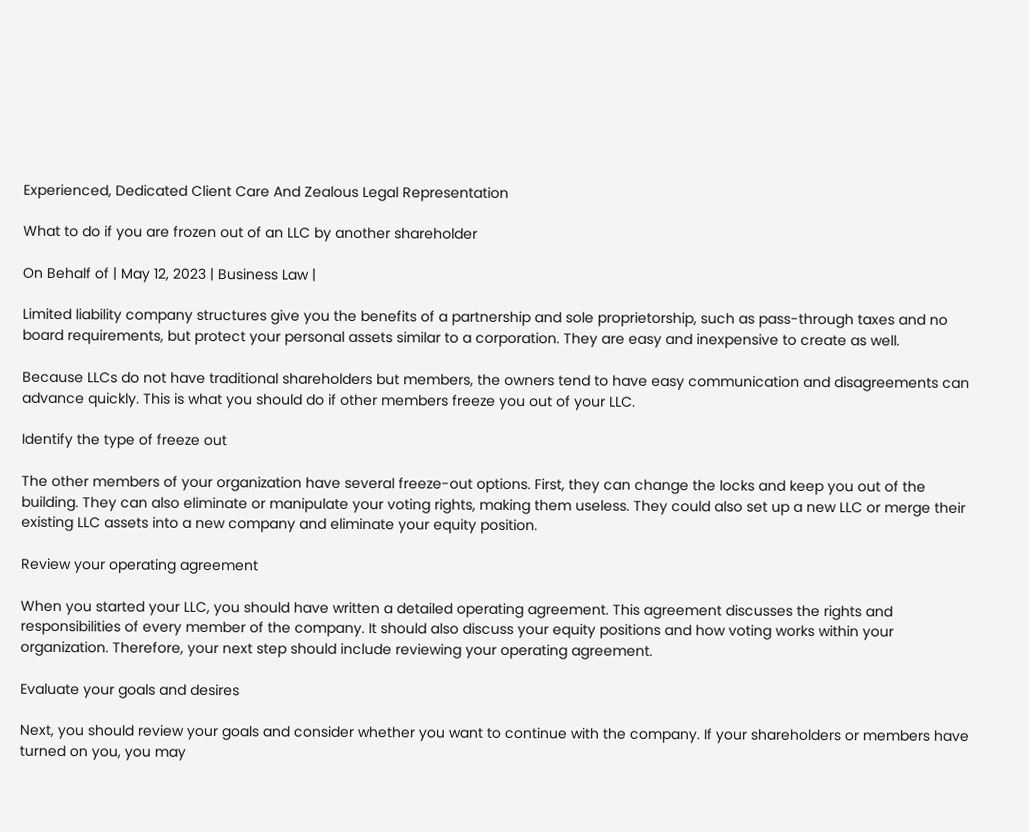Experienced, Dedicated Client Care And Zealous Legal Representation

What to do if you are frozen out of an LLC by another shareholder

On Behalf of | May 12, 2023 | Business Law |

Limited liability company structures give you the benefits of a partnership and sole proprietorship, such as pass-through taxes and no board requirements, but protect your personal assets similar to a corporation. They are easy and inexpensive to create as well.

Because LLCs do not have traditional shareholders but members, the owners tend to have easy communication and disagreements can advance quickly. This is what you should do if other members freeze you out of your LLC.

Identify the type of freeze out

The other members of your organization have several freeze-out options. First, they can change the locks and keep you out of the building. They can also eliminate or manipulate your voting rights, making them useless. They could also set up a new LLC or merge their existing LLC assets into a new company and eliminate your equity position.

Review your operating agreement

When you started your LLC, you should have written a detailed operating agreement. This agreement discusses the rights and responsibilities of every member of the company. It should also discuss your equity positions and how voting works within your organization. Therefore, your next step should include reviewing your operating agreement.

Evaluate your goals and desires

Next, you should review your goals and consider whether you want to continue with the company. If your shareholders or members have turned on you, you may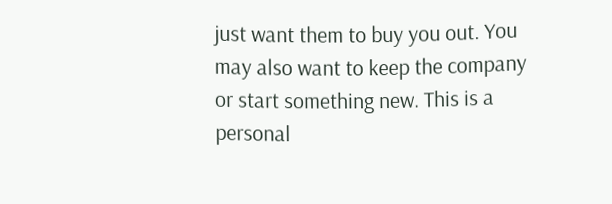just want them to buy you out. You may also want to keep the company or start something new. This is a personal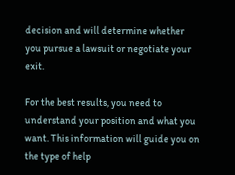decision and will determine whether you pursue a lawsuit or negotiate your exit.

For the best results, you need to understand your position and what you want. This information will guide you on the type of help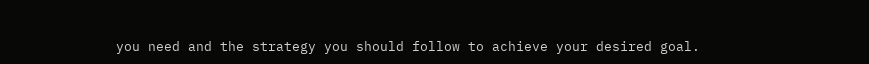you need and the strategy you should follow to achieve your desired goal.